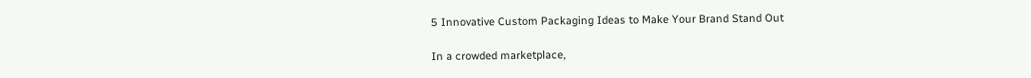5 Innovative Custom Packaging Ideas to Make Your Brand Stand Out

In a crowded marketplace,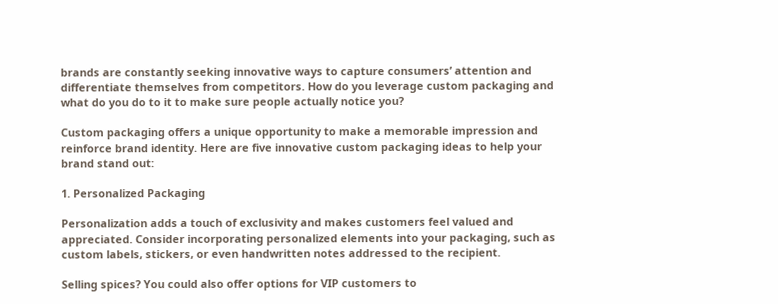brands are constantly seeking innovative ways to capture consumers’ attention and differentiate themselves from competitors. How do you leverage custom packaging and what do you do to it to make sure people actually notice you?

Custom packaging offers a unique opportunity to make a memorable impression and reinforce brand identity. Here are five innovative custom packaging ideas to help your brand stand out:

1. Personalized Packaging

Personalization adds a touch of exclusivity and makes customers feel valued and appreciated. Consider incorporating personalized elements into your packaging, such as custom labels, stickers, or even handwritten notes addressed to the recipient.

Selling spices? You could also offer options for VIP customers to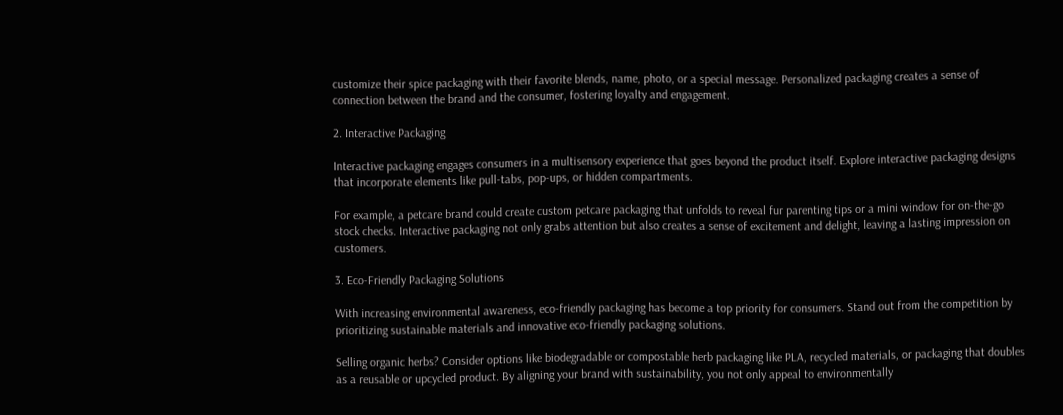customize their spice packaging with their favorite blends, name, photo, or a special message. Personalized packaging creates a sense of connection between the brand and the consumer, fostering loyalty and engagement.

2. Interactive Packaging

Interactive packaging engages consumers in a multisensory experience that goes beyond the product itself. Explore interactive packaging designs that incorporate elements like pull-tabs, pop-ups, or hidden compartments.

For example, a petcare brand could create custom petcare packaging that unfolds to reveal fur parenting tips or a mini window for on-the-go stock checks. Interactive packaging not only grabs attention but also creates a sense of excitement and delight, leaving a lasting impression on customers.

3. Eco-Friendly Packaging Solutions

With increasing environmental awareness, eco-friendly packaging has become a top priority for consumers. Stand out from the competition by prioritizing sustainable materials and innovative eco-friendly packaging solutions.

Selling organic herbs? Consider options like biodegradable or compostable herb packaging like PLA, recycled materials, or packaging that doubles as a reusable or upcycled product. By aligning your brand with sustainability, you not only appeal to environmentally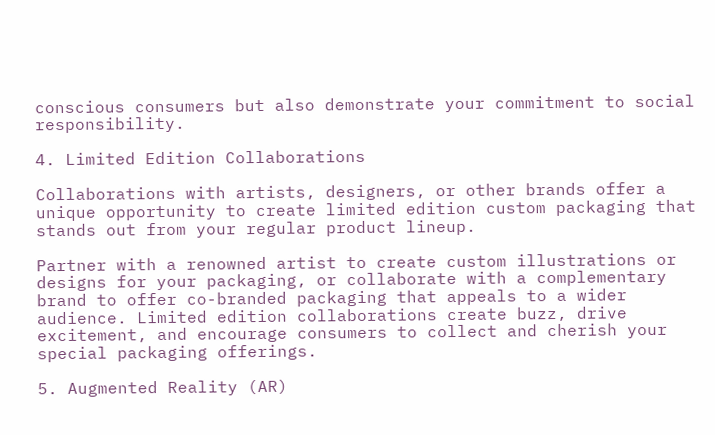conscious consumers but also demonstrate your commitment to social responsibility.

4. Limited Edition Collaborations

Collaborations with artists, designers, or other brands offer a unique opportunity to create limited edition custom packaging that stands out from your regular product lineup.

Partner with a renowned artist to create custom illustrations or designs for your packaging, or collaborate with a complementary brand to offer co-branded packaging that appeals to a wider audience. Limited edition collaborations create buzz, drive excitement, and encourage consumers to collect and cherish your special packaging offerings.

5. Augmented Reality (AR)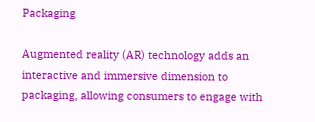Packaging

Augmented reality (AR) technology adds an interactive and immersive dimension to packaging, allowing consumers to engage with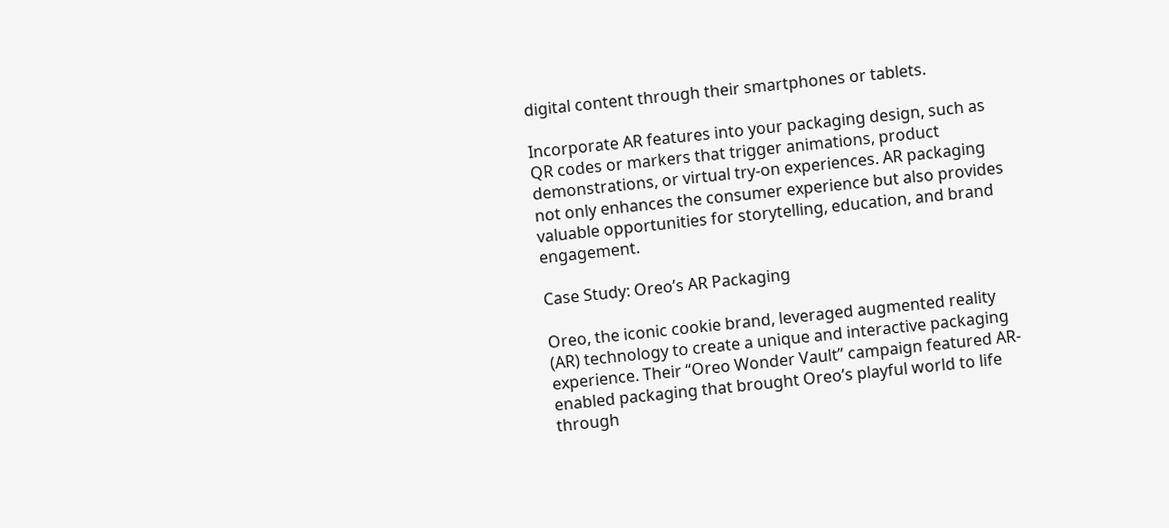digital content through their smartphones or tablets.

Incorporate AR features into your packaging design, such as QR codes or markers that trigger animations, product demonstrations, or virtual try-on experiences. AR packaging not only enhances the consumer experience but also provides valuable opportunities for storytelling, education, and brand engagement.

Case Study: Oreo’s AR Packaging

Oreo, the iconic cookie brand, leveraged augmented reality (AR) technology to create a unique and interactive packaging experience. Their “Oreo Wonder Vault” campaign featured AR-enabled packaging that brought Oreo’s playful world to life through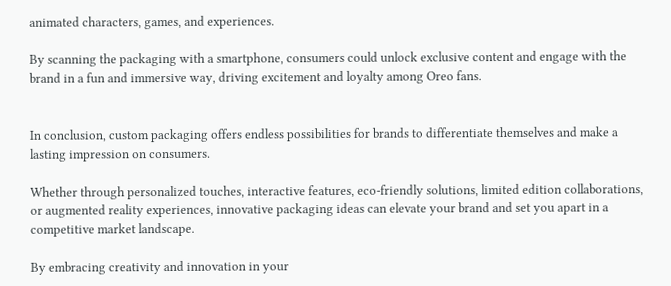animated characters, games, and experiences.

By scanning the packaging with a smartphone, consumers could unlock exclusive content and engage with the brand in a fun and immersive way, driving excitement and loyalty among Oreo fans.


In conclusion, custom packaging offers endless possibilities for brands to differentiate themselves and make a lasting impression on consumers.

Whether through personalized touches, interactive features, eco-friendly solutions, limited edition collaborations, or augmented reality experiences, innovative packaging ideas can elevate your brand and set you apart in a competitive market landscape.

By embracing creativity and innovation in your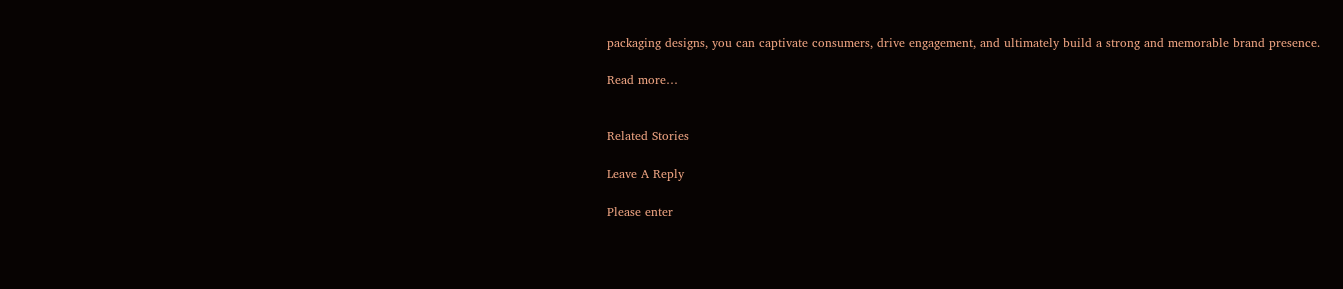packaging designs, you can captivate consumers, drive engagement, and ultimately build a strong and memorable brand presence.

Read more…


Related Stories

Leave A Reply

Please enter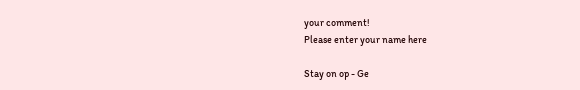your comment!
Please enter your name here

Stay on op - Ge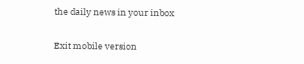the daily news in your inbox

Exit mobile version